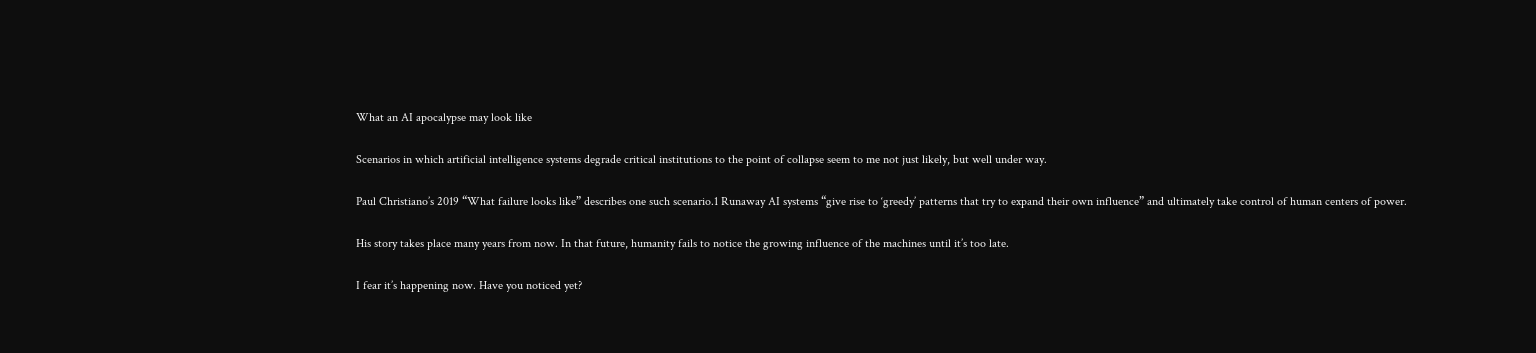What an AI apocalypse may look like

Scenarios in which artificial intelligence systems degrade critical institutions to the point of collapse seem to me not just likely, but well under way.

Paul Christiano’s 2019 “What failure looks like” describes one such scenario.1 Runaway AI systems “give rise to ‘greedy’ patterns that try to expand their own influence” and ultimately take control of human centers of power.

His story takes place many years from now. In that future, humanity fails to notice the growing influence of the machines until it’s too late.

I fear it’s happening now. Have you noticed yet?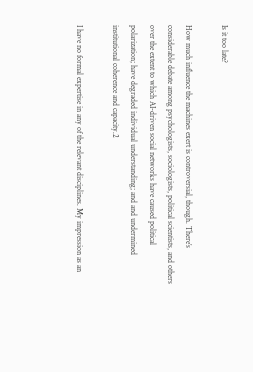Is it too late?

How much influence the machines exert is controversial, though. There’s considerable debate among psychologists, sociologists, political scientists, and others over the extent to which AI-driven social networks have caused political polarization; have degraded individual understanding; and and undermined institutional coherence and capacity.2

I have no formal expertise in any of the relevant disciplines. My impression as an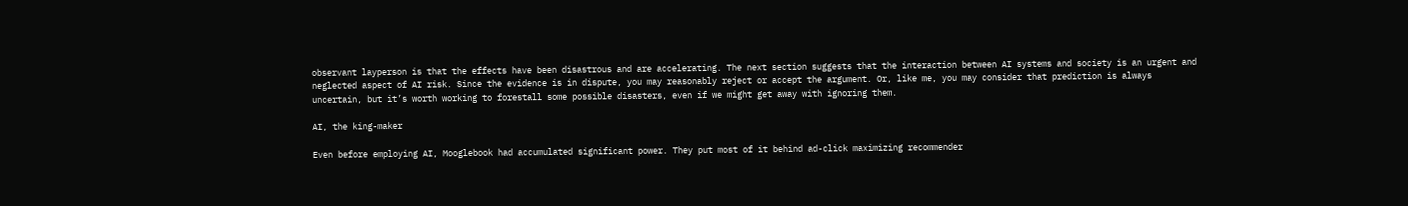observant layperson is that the effects have been disastrous and are accelerating. The next section suggests that the interaction between AI systems and society is an urgent and neglected aspect of AI risk. Since the evidence is in dispute, you may reasonably reject or accept the argument. Or, like me, you may consider that prediction is always uncertain, but it’s worth working to forestall some possible disasters, even if we might get away with ignoring them.

AI, the king-maker

Even before employing AI, Mooglebook had accumulated significant power. They put most of it behind ad-click maximizing recommender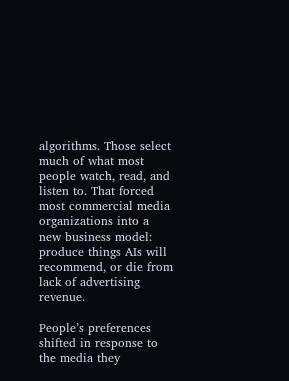algorithms. Those select much of what most people watch, read, and listen to. That forced most commercial media organizations into a new business model: produce things AIs will recommend, or die from lack of advertising revenue.

People’s preferences shifted in response to the media they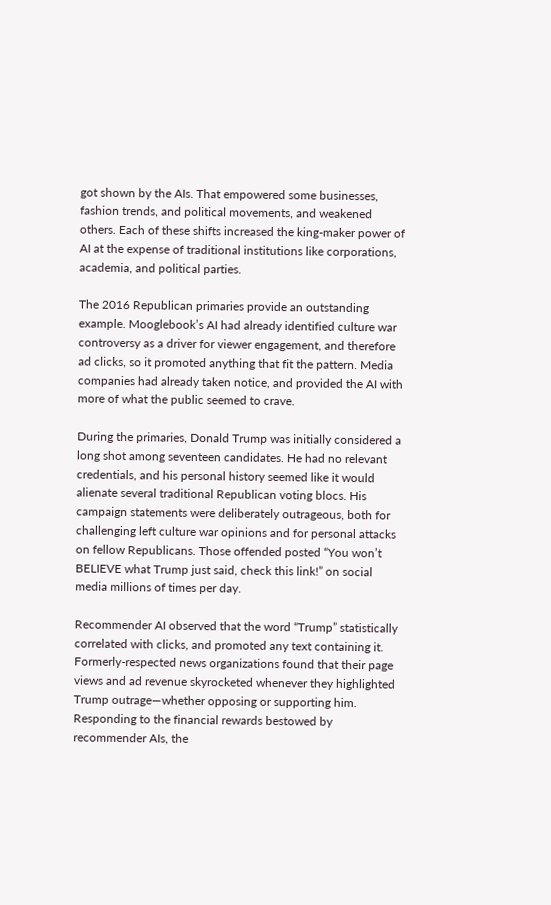got shown by the AIs. That empowered some businesses, fashion trends, and political movements, and weakened others. Each of these shifts increased the king-maker power of AI at the expense of traditional institutions like corporations, academia, and political parties.

The 2016 Republican primaries provide an outstanding example. Mooglebook’s AI had already identified culture war controversy as a driver for viewer engagement, and therefore ad clicks, so it promoted anything that fit the pattern. Media companies had already taken notice, and provided the AI with more of what the public seemed to crave.

During the primaries, Donald Trump was initially considered a long shot among seventeen candidates. He had no relevant credentials, and his personal history seemed like it would alienate several traditional Republican voting blocs. His campaign statements were deliberately outrageous, both for challenging left culture war opinions and for personal attacks on fellow Republicans. Those offended posted “You won’t BELIEVE what Trump just said, check this link!” on social media millions of times per day.

Recommender AI observed that the word “Trump” statistically correlated with clicks, and promoted any text containing it. Formerly-respected news organizations found that their page views and ad revenue skyrocketed whenever they highlighted Trump outrage—whether opposing or supporting him. Responding to the financial rewards bestowed by recommender AIs, the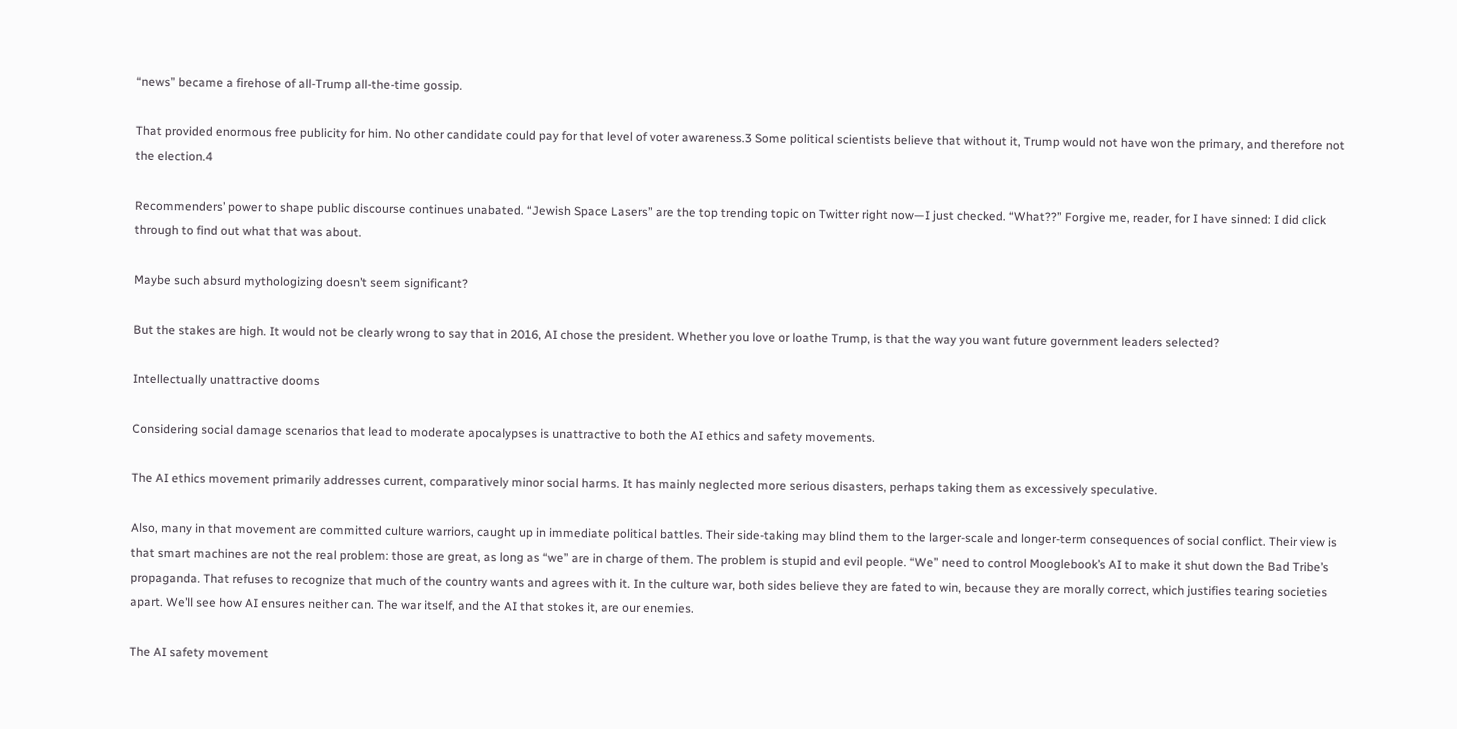“news” became a firehose of all-Trump all-the-time gossip.

That provided enormous free publicity for him. No other candidate could pay for that level of voter awareness.3 Some political scientists believe that without it, Trump would not have won the primary, and therefore not the election.4

Recommenders’ power to shape public discourse continues unabated. “Jewish Space Lasers” are the top trending topic on Twitter right now—I just checked. “What??” Forgive me, reader, for I have sinned: I did click through to find out what that was about.

Maybe such absurd mythologizing doesn’t seem significant?

But the stakes are high. It would not be clearly wrong to say that in 2016, AI chose the president. Whether you love or loathe Trump, is that the way you want future government leaders selected?

Intellectually unattractive dooms

Considering social damage scenarios that lead to moderate apocalypses is unattractive to both the AI ethics and safety movements.

The AI ethics movement primarily addresses current, comparatively minor social harms. It has mainly neglected more serious disasters, perhaps taking them as excessively speculative.

Also, many in that movement are committed culture warriors, caught up in immediate political battles. Their side-taking may blind them to the larger-scale and longer-term consequences of social conflict. Their view is that smart machines are not the real problem: those are great, as long as “we” are in charge of them. The problem is stupid and evil people. “We” need to control Mooglebook’s AI to make it shut down the Bad Tribe’s propaganda. That refuses to recognize that much of the country wants and agrees with it. In the culture war, both sides believe they are fated to win, because they are morally correct, which justifies tearing societies apart. We’ll see how AI ensures neither can. The war itself, and the AI that stokes it, are our enemies.

The AI safety movement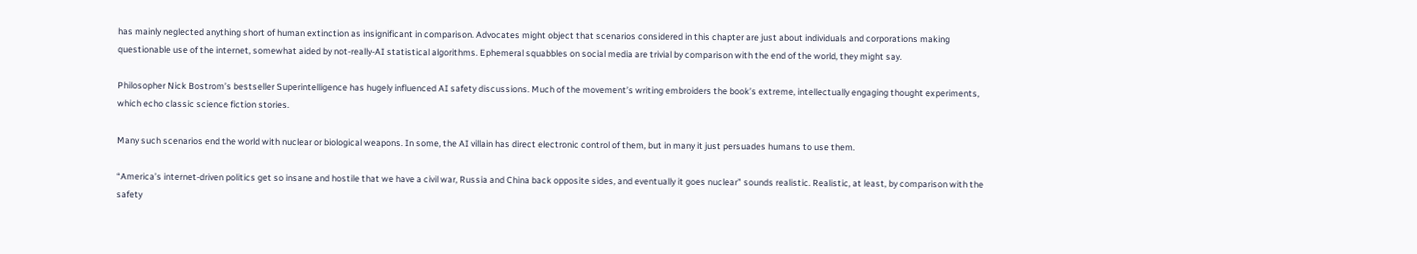has mainly neglected anything short of human extinction as insignificant in comparison. Advocates might object that scenarios considered in this chapter are just about individuals and corporations making questionable use of the internet, somewhat aided by not-really-AI statistical algorithms. Ephemeral squabbles on social media are trivial by comparison with the end of the world, they might say.

Philosopher Nick Bostrom’s bestseller Superintelligence has hugely influenced AI safety discussions. Much of the movement’s writing embroiders the book’s extreme, intellectually engaging thought experiments, which echo classic science fiction stories.

Many such scenarios end the world with nuclear or biological weapons. In some, the AI villain has direct electronic control of them, but in many it just persuades humans to use them.

“America’s internet-driven politics get so insane and hostile that we have a civil war, Russia and China back opposite sides, and eventually it goes nuclear” sounds realistic. Realistic, at least, by comparison with the safety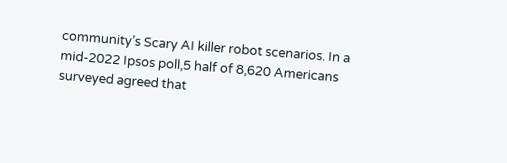community’s Scary AI killer robot scenarios. In a mid-2022 Ipsos poll,5 half of 8,620 Americans surveyed agreed that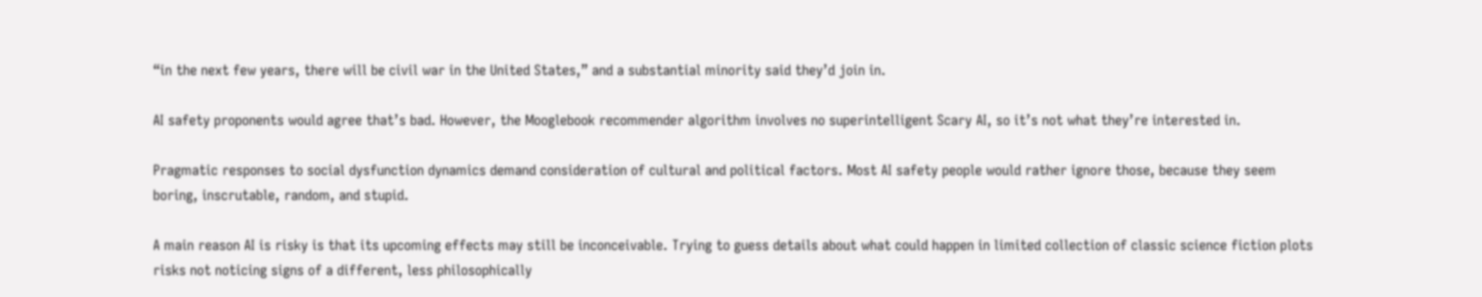“in the next few years, there will be civil war in the United States,” and a substantial minority said they’d join in.

AI safety proponents would agree that’s bad. However, the Mooglebook recommender algorithm involves no superintelligent Scary AI, so it’s not what they’re interested in.

Pragmatic responses to social dysfunction dynamics demand consideration of cultural and political factors. Most AI safety people would rather ignore those, because they seem boring, inscrutable, random, and stupid.

A main reason AI is risky is that its upcoming effects may still be inconceivable. Trying to guess details about what could happen in limited collection of classic science fiction plots risks not noticing signs of a different, less philosophically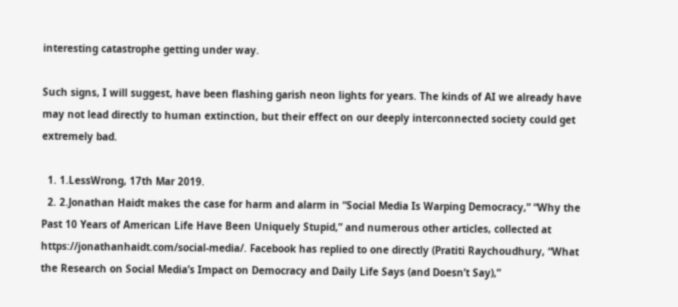interesting catastrophe getting under way.

Such signs, I will suggest, have been flashing garish neon lights for years. The kinds of AI we already have may not lead directly to human extinction, but their effect on our deeply interconnected society could get extremely bad.

  1. 1.LessWrong, 17th Mar 2019.
  2. 2.Jonathan Haidt makes the case for harm and alarm in “Social Media Is Warping Democracy,” “Why the Past 10 Years of American Life Have Been Uniquely Stupid,” and numerous other articles, collected at https://jonathanhaidt.com/social-media/. Facebook has replied to one directly (Pratiti Raychoudhury, “What the Research on Social Media’s Impact on Democracy and Daily Life Says (and Doesn’t Say),”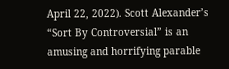April 22, 2022). Scott Alexander’s “Sort By Controversial” is an amusing and horrifying parable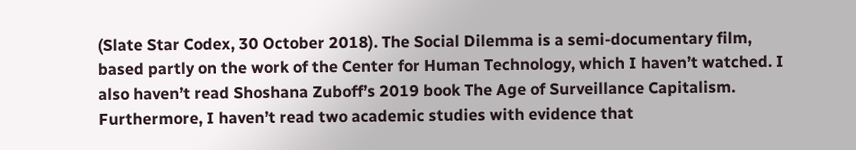(Slate Star Codex, 30 October 2018). The Social Dilemma is a semi-documentary film, based partly on the work of the Center for Human Technology, which I haven’t watched. I also haven’t read Shoshana Zuboff’s 2019 book The Age of Surveillance Capitalism. Furthermore, I haven’t read two academic studies with evidence that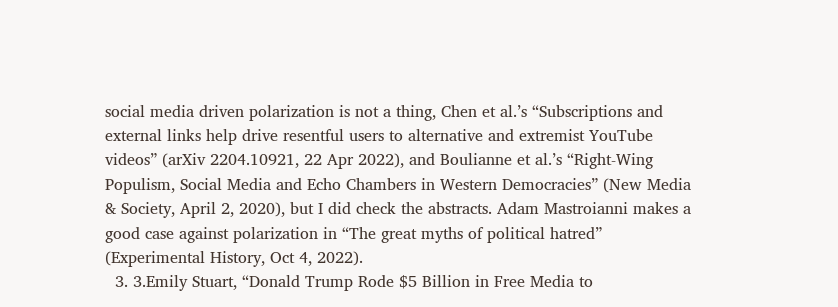social media driven polarization is not a thing, Chen et al.’s “Subscriptions and external links help drive resentful users to alternative and extremist YouTube videos” (arXiv 2204.10921, 22 Apr 2022), and Boulianne et al.’s “Right-Wing Populism, Social Media and Echo Chambers in Western Democracies” (New Media & Society, April 2, 2020), but I did check the abstracts. Adam Mastroianni makes a good case against polarization in “The great myths of political hatred” (Experimental History, Oct 4, 2022).
  3. 3.Emily Stuart, “Donald Trump Rode $5 Billion in Free Media to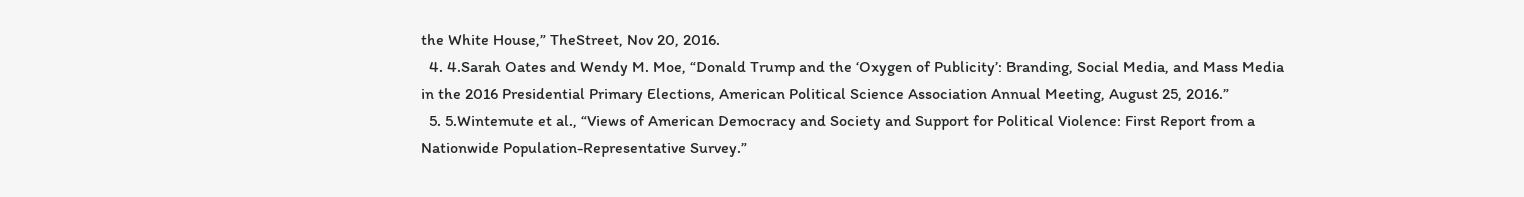the White House,” TheStreet, Nov 20, 2016.
  4. 4.Sarah Oates and Wendy M. Moe, “Donald Trump and the ‘Oxygen of Publicity’: Branding, Social Media, and Mass Media in the 2016 Presidential Primary Elections, American Political Science Association Annual Meeting, August 25, 2016.”
  5. 5.Wintemute et al., “Views of American Democracy and Society and Support for Political Violence: First Report from a Nationwide Population-Representative Survey.”